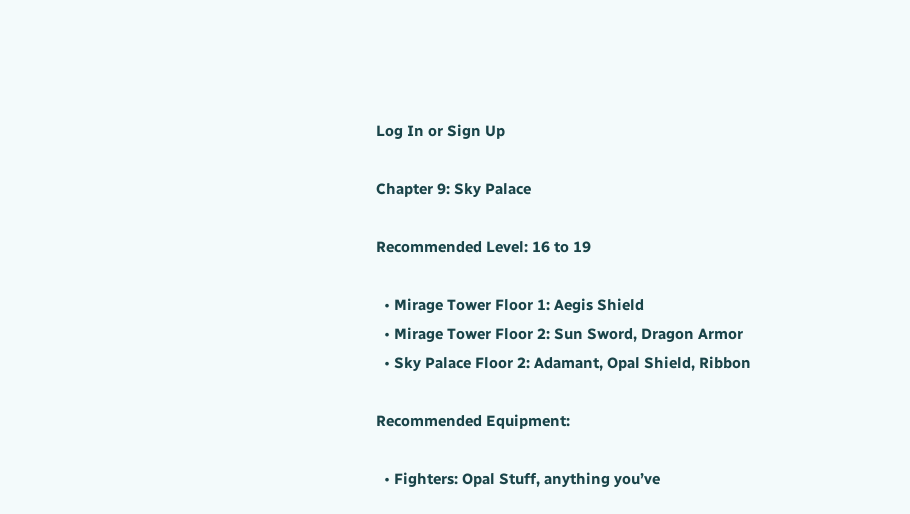Log In or Sign Up

Chapter 9: Sky Palace

Recommended Level: 16 to 19

  • Mirage Tower Floor 1: Aegis Shield
  • Mirage Tower Floor 2: Sun Sword, Dragon Armor
  • Sky Palace Floor 2: Adamant, Opal Shield, Ribbon

Recommended Equipment:

  • Fighters: Opal Stuff, anything you’ve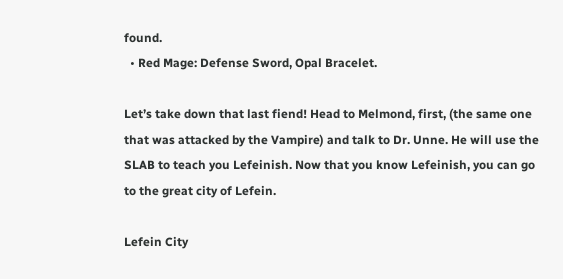found.
  • Red Mage: Defense Sword, Opal Bracelet.

Let’s take down that last fiend! Head to Melmond, first, (the same one that was attacked by the Vampire) and talk to Dr. Unne. He will use the SLAB to teach you Lefeinish. Now that you know Lefeinish, you can go to the great city of Lefein.

Lefein City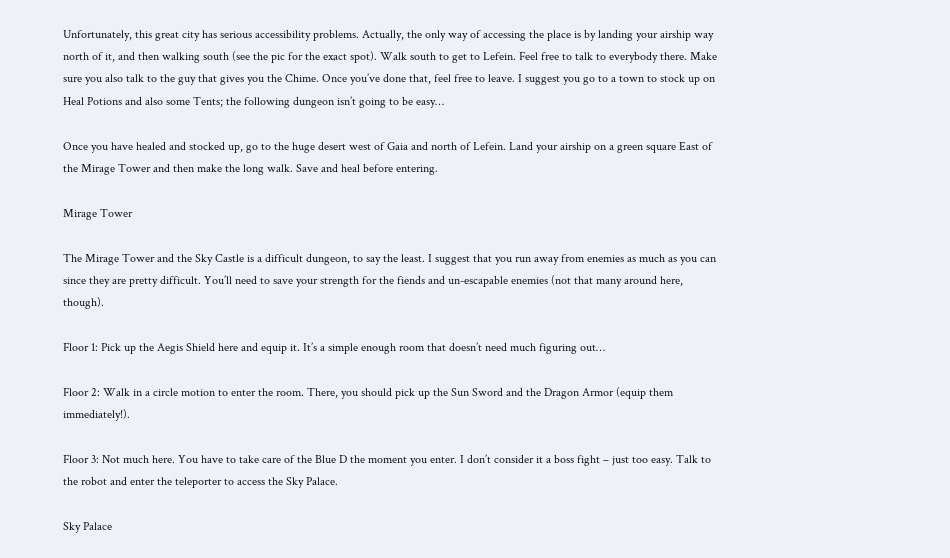Unfortunately, this great city has serious accessibility problems. Actually, the only way of accessing the place is by landing your airship way north of it, and then walking south (see the pic for the exact spot). Walk south to get to Lefein. Feel free to talk to everybody there. Make sure you also talk to the guy that gives you the Chime. Once you’ve done that, feel free to leave. I suggest you go to a town to stock up on Heal Potions and also some Tents; the following dungeon isn’t going to be easy…

Once you have healed and stocked up, go to the huge desert west of Gaia and north of Lefein. Land your airship on a green square East of the Mirage Tower and then make the long walk. Save and heal before entering.

Mirage Tower

The Mirage Tower and the Sky Castle is a difficult dungeon, to say the least. I suggest that you run away from enemies as much as you can since they are pretty difficult. You’ll need to save your strength for the fiends and un-escapable enemies (not that many around here, though).

Floor 1: Pick up the Aegis Shield here and equip it. It’s a simple enough room that doesn’t need much figuring out…

Floor 2: Walk in a circle motion to enter the room. There, you should pick up the Sun Sword and the Dragon Armor (equip them immediately!).

Floor 3: Not much here. You have to take care of the Blue D the moment you enter. I don’t consider it a boss fight – just too easy. Talk to the robot and enter the teleporter to access the Sky Palace.

Sky Palace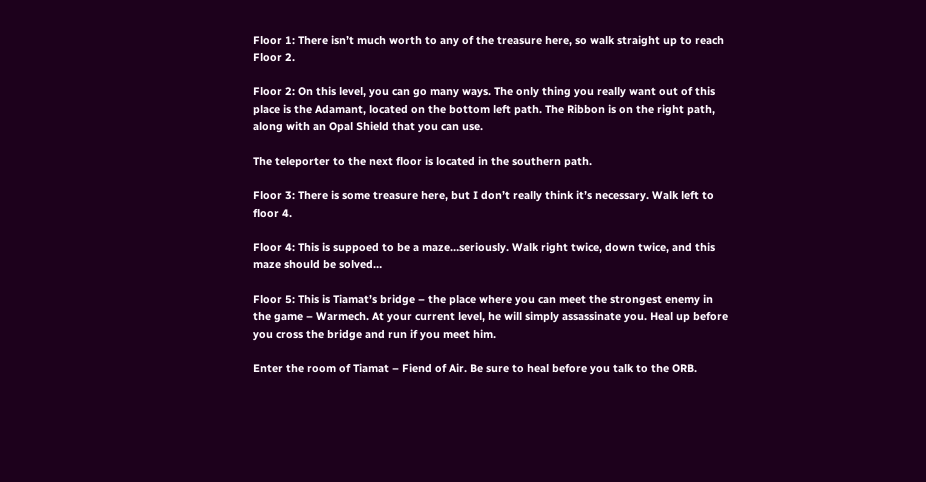Floor 1: There isn’t much worth to any of the treasure here, so walk straight up to reach Floor 2.

Floor 2: On this level, you can go many ways. The only thing you really want out of this place is the Adamant, located on the bottom left path. The Ribbon is on the right path, along with an Opal Shield that you can use.

The teleporter to the next floor is located in the southern path.

Floor 3: There is some treasure here, but I don’t really think it’s necessary. Walk left to floor 4.

Floor 4: This is suppoed to be a maze…seriously. Walk right twice, down twice, and this maze should be solved…

Floor 5: This is Tiamat’s bridge – the place where you can meet the strongest enemy in the game – Warmech. At your current level, he will simply assassinate you. Heal up before you cross the bridge and run if you meet him.

Enter the room of Tiamat – Fiend of Air. Be sure to heal before you talk to the ORB.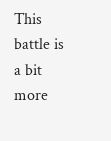This battle is a bit more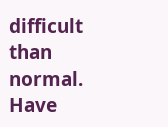difficult than normal. Have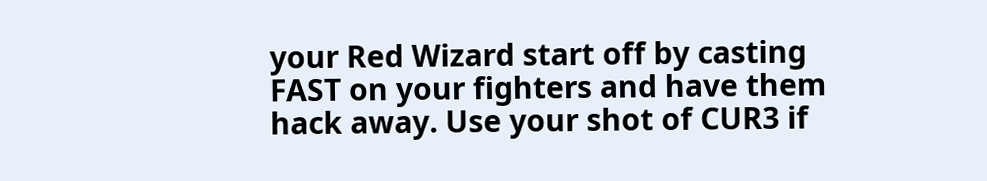your Red Wizard start off by casting FAST on your fighters and have them hack away. Use your shot of CUR3 if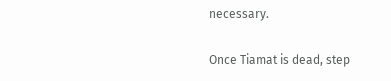necessary.

Once Tiamat is dead, step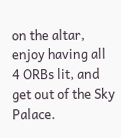on the altar, enjoy having all 4 ORBs lit, and get out of the Sky Palace.